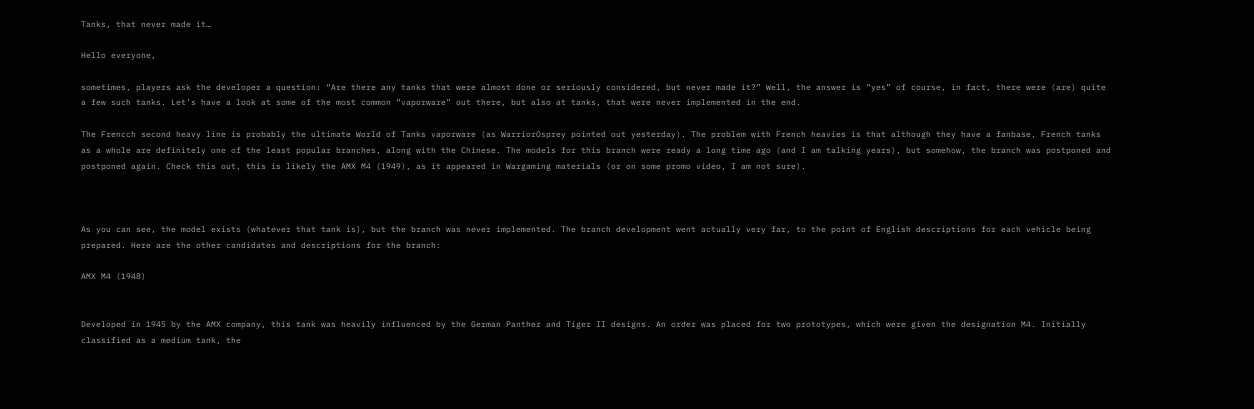Tanks, that never made it…

Hello everyone,

sometimes, players ask the developer a question: “Are there any tanks that were almost done or seriously considered, but never made it?” Well, the answer is “yes” of course, in fact, there were (are) quite a few such tanks. Let’s have a look at some of the most common “vaporware” out there, but also at tanks, that were never implemented in the end.

The Frencch second heavy line is probably the ultimate World of Tanks vaporware (as WarriorOsprey pointed out yesterday). The problem with French heavies is that although they have a fanbase, French tanks as a whole are definitely one of the least popular branches, along with the Chinese. The models for this branch were ready a long time ago (and I am talking years), but somehow, the branch was postponed and postponed again. Check this out, this is likely the AMX M4 (1949), as it appeared in Wargaming materials (or on some promo video, I am not sure).



As you can see, the model exists (whatever that tank is), but the branch was never implemented. The branch development went actually very far, to the point of English descriptions for each vehicle being prepared. Here are the other candidates and descriptions for the branch:

AMX M4 (1948)


Developed in 1945 by the AMX company, this tank was heavily influenced by the German Panther and Tiger II designs. An order was placed for two prototypes, which were given the designation M4. Initially classified as a medium tank, the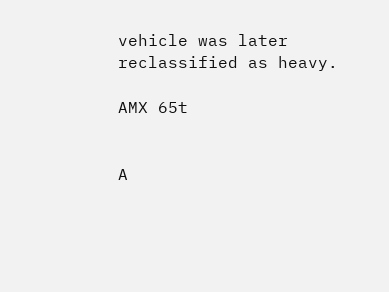vehicle was later reclassified as heavy.

AMX 65t


A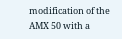modification of the AMX 50 with a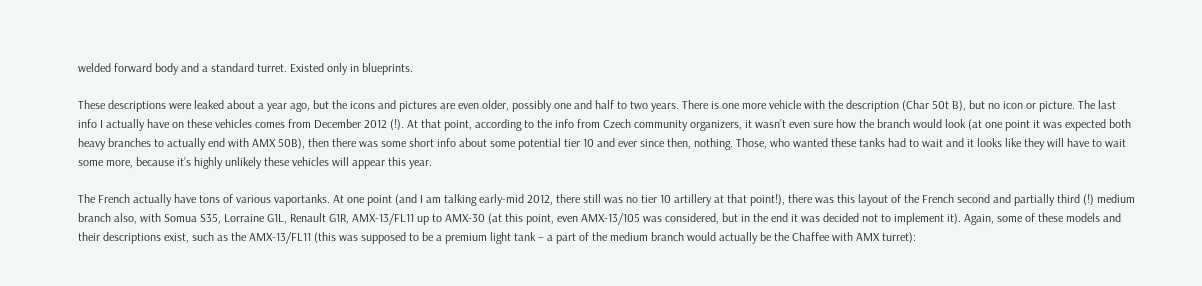welded forward body and a standard turret. Existed only in blueprints.

These descriptions were leaked about a year ago, but the icons and pictures are even older, possibly one and half to two years. There is one more vehicle with the description (Char 50t B), but no icon or picture. The last info I actually have on these vehicles comes from December 2012 (!). At that point, according to the info from Czech community organizers, it wasn’t even sure how the branch would look (at one point it was expected both heavy branches to actually end with AMX 50B), then there was some short info about some potential tier 10 and ever since then, nothing. Those, who wanted these tanks had to wait and it looks like they will have to wait some more, because it’s highly unlikely these vehicles will appear this year.

The French actually have tons of various vaportanks. At one point (and I am talking early-mid 2012, there still was no tier 10 artillery at that point!), there was this layout of the French second and partially third (!) medium branch also, with Somua S35, Lorraine G1L, Renault G1R, AMX-13/FL11 up to AMX-30 (at this point, even AMX-13/105 was considered, but in the end it was decided not to implement it). Again, some of these models and their descriptions exist, such as the AMX-13/FL11 (this was supposed to be a premium light tank – a part of the medium branch would actually be the Chaffee with AMX turret):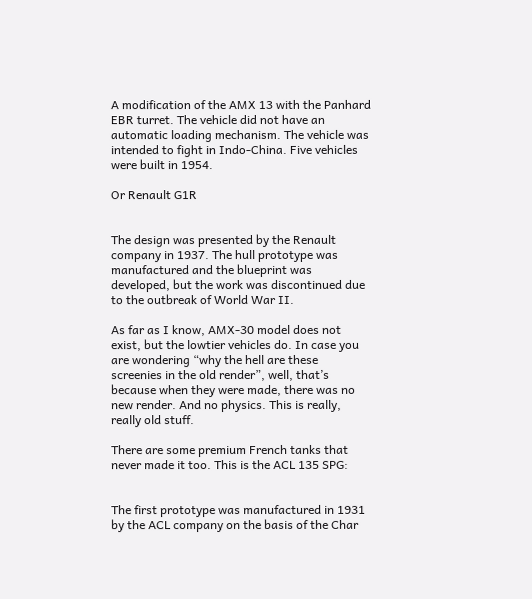A modification of the AMX 13 with the Panhard EBR turret. The vehicle did not have an automatic loading mechanism. The vehicle was intended to fight in Indo-China. Five vehicles were built in 1954.

Or Renault G1R


The design was presented by the Renault company in 1937. The hull prototype was manufactured and the blueprint was developed, but the work was discontinued due to the outbreak of World War II.

As far as I know, AMX-30 model does not exist, but the lowtier vehicles do. In case you are wondering “why the hell are these screenies in the old render”, well, that’s because when they were made, there was no new render. And no physics. This is really, really old stuff.

There are some premium French tanks that never made it too. This is the ACL 135 SPG:


The first prototype was manufactured in 1931 by the ACL company on the basis of the Char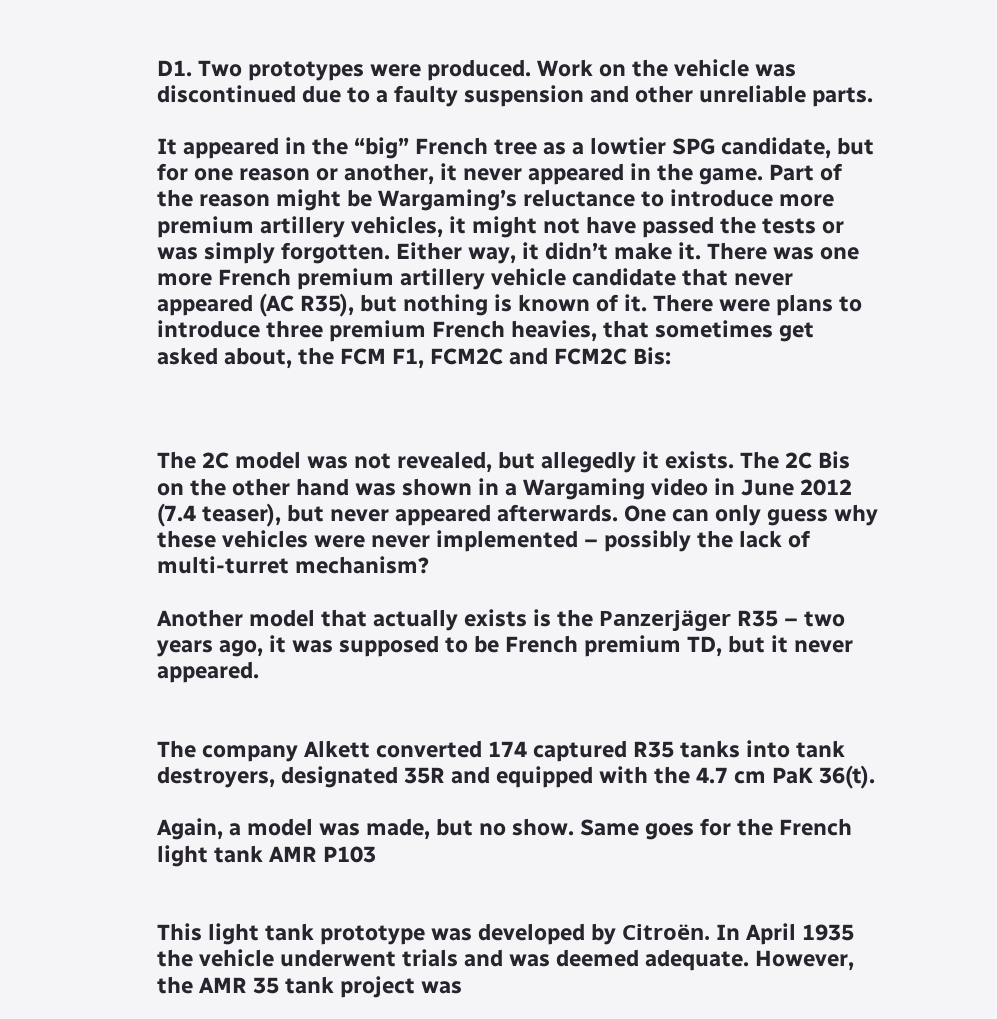D1. Two prototypes were produced. Work on the vehicle was discontinued due to a faulty suspension and other unreliable parts.

It appeared in the “big” French tree as a lowtier SPG candidate, but for one reason or another, it never appeared in the game. Part of the reason might be Wargaming’s reluctance to introduce more premium artillery vehicles, it might not have passed the tests or was simply forgotten. Either way, it didn’t make it. There was one more French premium artillery vehicle candidate that never appeared (AC R35), but nothing is known of it. There were plans to introduce three premium French heavies, that sometimes get asked about, the FCM F1, FCM2C and FCM2C Bis:



The 2C model was not revealed, but allegedly it exists. The 2C Bis on the other hand was shown in a Wargaming video in June 2012 (7.4 teaser), but never appeared afterwards. One can only guess why these vehicles were never implemented – possibly the lack of multi-turret mechanism?

Another model that actually exists is the Panzerjäger R35 – two years ago, it was supposed to be French premium TD, but it never appeared.


The company Alkett converted 174 captured R35 tanks into tank destroyers, designated 35R and equipped with the 4.7 cm PaK 36(t).

Again, a model was made, but no show. Same goes for the French light tank AMR P103


This light tank prototype was developed by Citroën. In April 1935 the vehicle underwent trials and was deemed adequate. However, the AMR 35 tank project was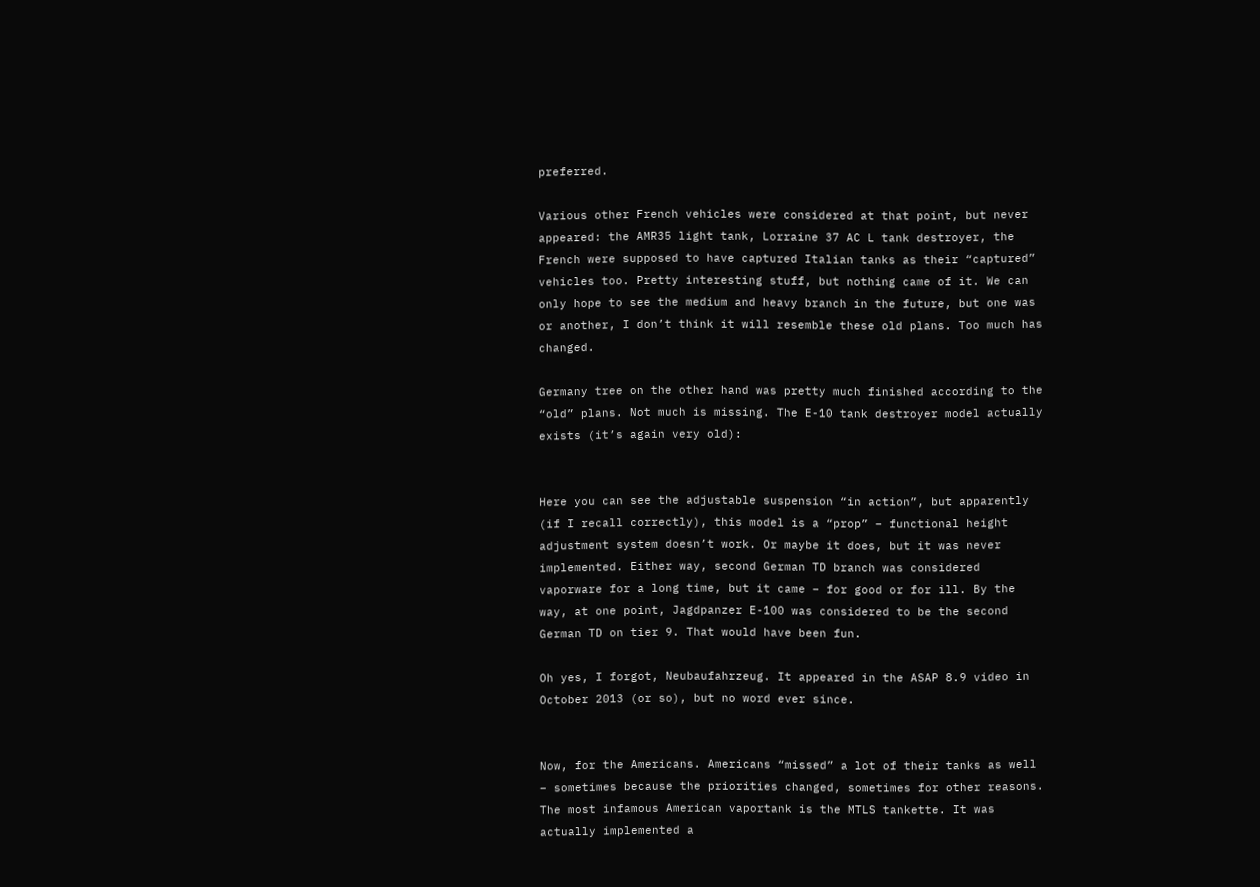preferred.

Various other French vehicles were considered at that point, but never appeared: the AMR35 light tank, Lorraine 37 AC L tank destroyer, the French were supposed to have captured Italian tanks as their “captured” vehicles too. Pretty interesting stuff, but nothing came of it. We can only hope to see the medium and heavy branch in the future, but one was or another, I don’t think it will resemble these old plans. Too much has changed.

Germany tree on the other hand was pretty much finished according to the “old” plans. Not much is missing. The E-10 tank destroyer model actually exists (it’s again very old):


Here you can see the adjustable suspension “in action”, but apparently (if I recall correctly), this model is a “prop” – functional height adjustment system doesn’t work. Or maybe it does, but it was never implemented. Either way, second German TD branch was considered vaporware for a long time, but it came – for good or for ill. By the way, at one point, Jagdpanzer E-100 was considered to be the second German TD on tier 9. That would have been fun.

Oh yes, I forgot, Neubaufahrzeug. It appeared in the ASAP 8.9 video in October 2013 (or so), but no word ever since.


Now, for the Americans. Americans “missed” a lot of their tanks as well – sometimes because the priorities changed, sometimes for other reasons. The most infamous American vaportank is the MTLS tankette. It was actually implemented a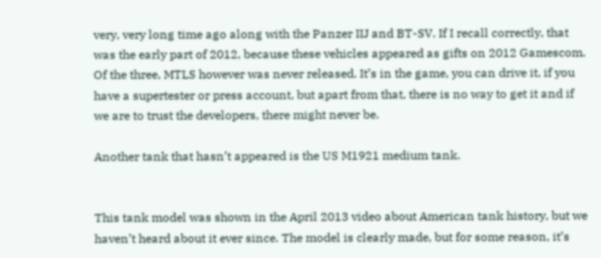very, very long time ago along with the Panzer IIJ and BT-SV. If I recall correctly, that was the early part of 2012, because these vehicles appeared as gifts on 2012 Gamescom. Of the three, MTLS however was never released. It’s in the game, you can drive it, if you have a supertester or press account, but apart from that, there is no way to get it and if we are to trust the developers, there might never be.

Another tank that hasn’t appeared is the US M1921 medium tank.


This tank model was shown in the April 2013 video about American tank history, but we haven’t heard about it ever since. The model is clearly made, but for some reason, it’s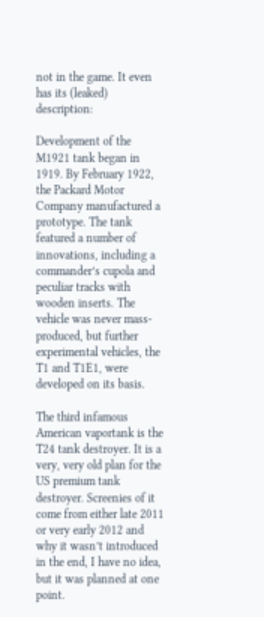not in the game. It even has its (leaked) description:

Development of the M1921 tank began in 1919. By February 1922, the Packard Motor Company manufactured a prototype. The tank featured a number of innovations, including a commander’s cupola and peculiar tracks with wooden inserts. The vehicle was never mass-produced, but further experimental vehicles, the T1 and T1E1, were developed on its basis.

The third infamous American vaportank is the T24 tank destroyer. It is a very, very old plan for the US premium tank destroyer. Screenies of it come from either late 2011 or very early 2012 and why it wasn’t introduced in the end, I have no idea, but it was planned at one point.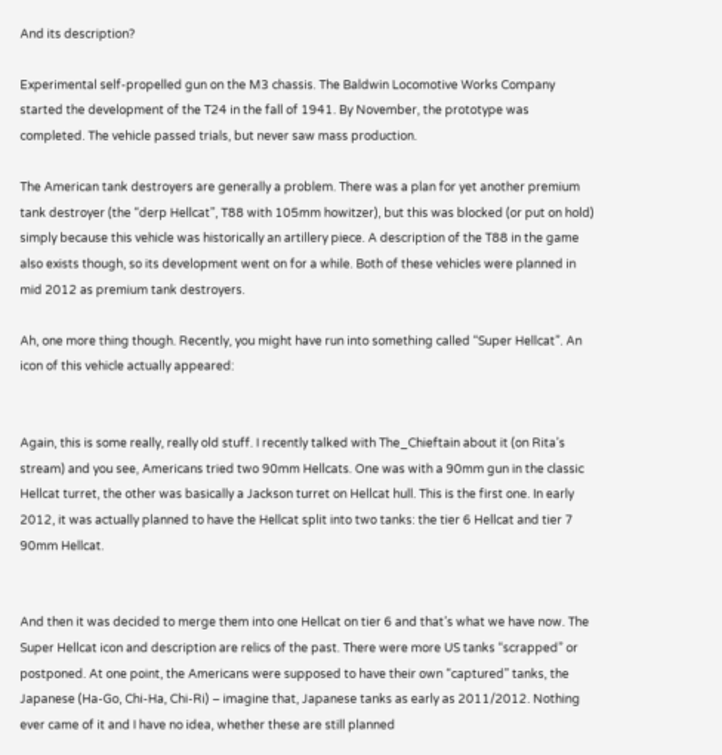And its description?

Experimental self-propelled gun on the M3 chassis. The Baldwin Locomotive Works Company started the development of the T24 in the fall of 1941. By November, the prototype was completed. The vehicle passed trials, but never saw mass production.

The American tank destroyers are generally a problem. There was a plan for yet another premium tank destroyer (the “derp Hellcat”, T88 with 105mm howitzer), but this was blocked (or put on hold) simply because this vehicle was historically an artillery piece. A description of the T88 in the game also exists though, so its development went on for a while. Both of these vehicles were planned in mid 2012 as premium tank destroyers.

Ah, one more thing though. Recently, you might have run into something called “Super Hellcat”. An icon of this vehicle actually appeared:


Again, this is some really, really old stuff. I recently talked with The_Chieftain about it (on Rita’s stream) and you see, Americans tried two 90mm Hellcats. One was with a 90mm gun in the classic Hellcat turret, the other was basically a Jackson turret on Hellcat hull. This is the first one. In early 2012, it was actually planned to have the Hellcat split into two tanks: the tier 6 Hellcat and tier 7 90mm Hellcat.


And then it was decided to merge them into one Hellcat on tier 6 and that’s what we have now. The Super Hellcat icon and description are relics of the past. There were more US tanks “scrapped” or postponed. At one point, the Americans were supposed to have their own “captured” tanks, the Japanese (Ha-Go, Chi-Ha, Chi-Ri) – imagine that, Japanese tanks as early as 2011/2012. Nothing ever came of it and I have no idea, whether these are still planned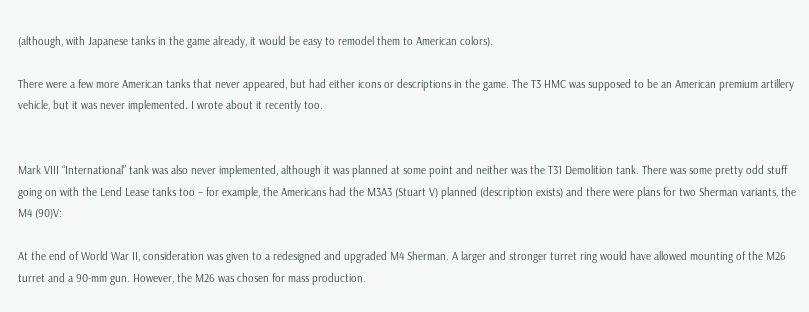(although, with Japanese tanks in the game already, it would be easy to remodel them to American colors).

There were a few more American tanks that never appeared, but had either icons or descriptions in the game. The T3 HMC was supposed to be an American premium artillery vehicle, but it was never implemented. I wrote about it recently too.


Mark VIII “International” tank was also never implemented, although it was planned at some point and neither was the T31 Demolition tank. There was some pretty odd stuff going on with the Lend Lease tanks too – for example, the Americans had the M3A3 (Stuart V) planned (description exists) and there were plans for two Sherman variants, the M4 (90)V:

At the end of World War II, consideration was given to a redesigned and upgraded M4 Sherman. A larger and stronger turret ring would have allowed mounting of the M26 turret and a 90-mm gun. However, the M26 was chosen for mass production.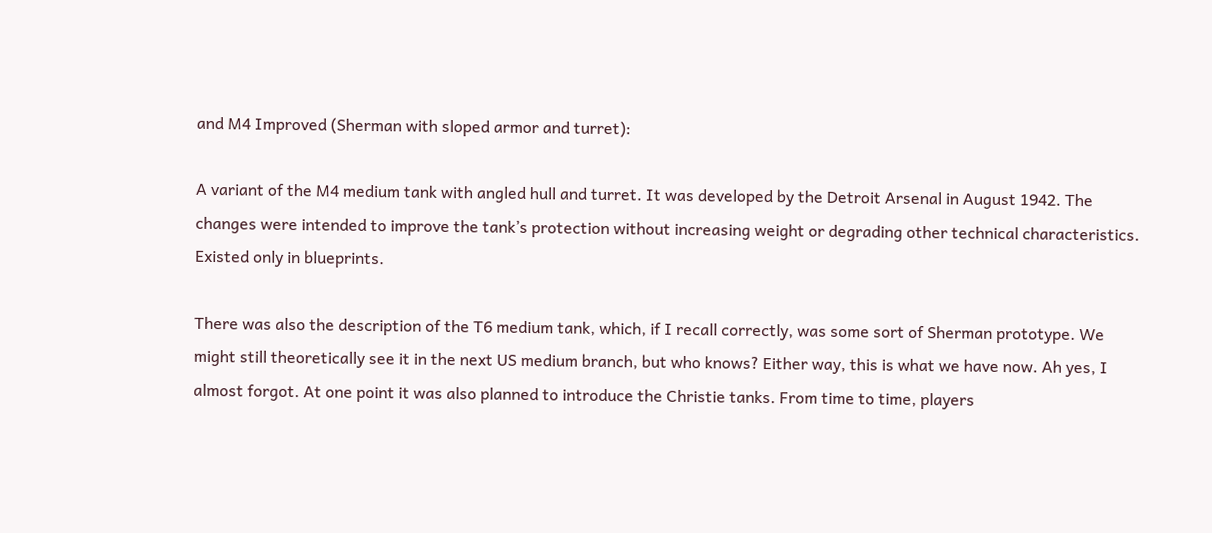and M4 Improved (Sherman with sloped armor and turret):

A variant of the M4 medium tank with angled hull and turret. It was developed by the Detroit Arsenal in August 1942. The changes were intended to improve the tank’s protection without increasing weight or degrading other technical characteristics. Existed only in blueprints.

There was also the description of the T6 medium tank, which, if I recall correctly, was some sort of Sherman prototype. We might still theoretically see it in the next US medium branch, but who knows? Either way, this is what we have now. Ah yes, I almost forgot. At one point it was also planned to introduce the Christie tanks. From time to time, players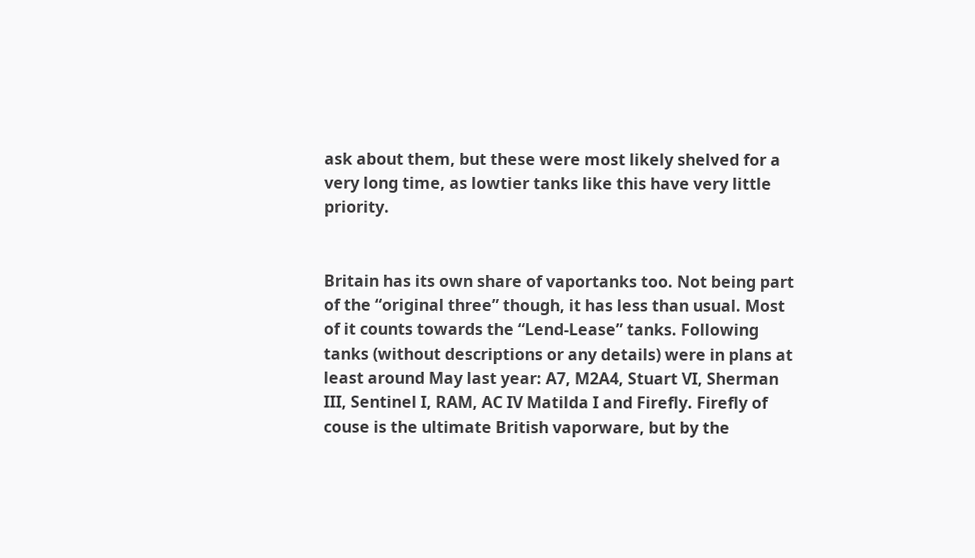ask about them, but these were most likely shelved for a very long time, as lowtier tanks like this have very little priority.


Britain has its own share of vaportanks too. Not being part of the “original three” though, it has less than usual. Most of it counts towards the “Lend-Lease” tanks. Following tanks (without descriptions or any details) were in plans at least around May last year: A7, M2A4, Stuart VI, Sherman III, Sentinel I, RAM, AC IV Matilda I and Firefly. Firefly of couse is the ultimate British vaporware, but by the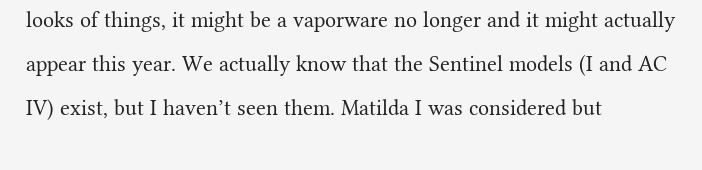looks of things, it might be a vaporware no longer and it might actually appear this year. We actually know that the Sentinel models (I and AC IV) exist, but I haven’t seen them. Matilda I was considered but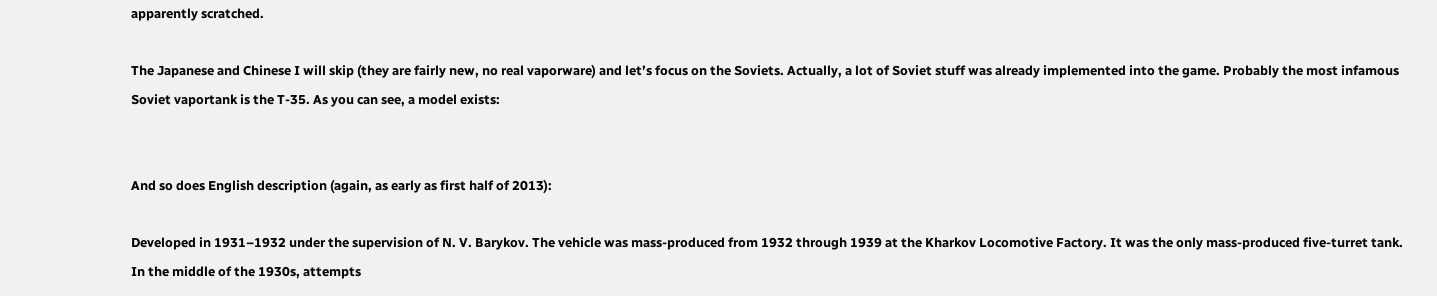apparently scratched.

The Japanese and Chinese I will skip (they are fairly new, no real vaporware) and let’s focus on the Soviets. Actually, a lot of Soviet stuff was already implemented into the game. Probably the most infamous Soviet vaportank is the T-35. As you can see, a model exists:


And so does English description (again, as early as first half of 2013):

Developed in 1931–1932 under the supervision of N. V. Barykov. The vehicle was mass-produced from 1932 through 1939 at the Kharkov Locomotive Factory. It was the only mass-produced five-turret tank. In the middle of the 1930s, attempts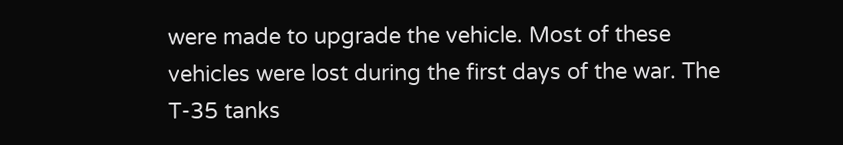were made to upgrade the vehicle. Most of these vehicles were lost during the first days of the war. The T-35 tanks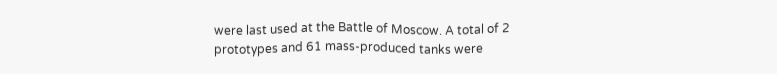were last used at the Battle of Moscow. A total of 2 prototypes and 61 mass-produced tanks were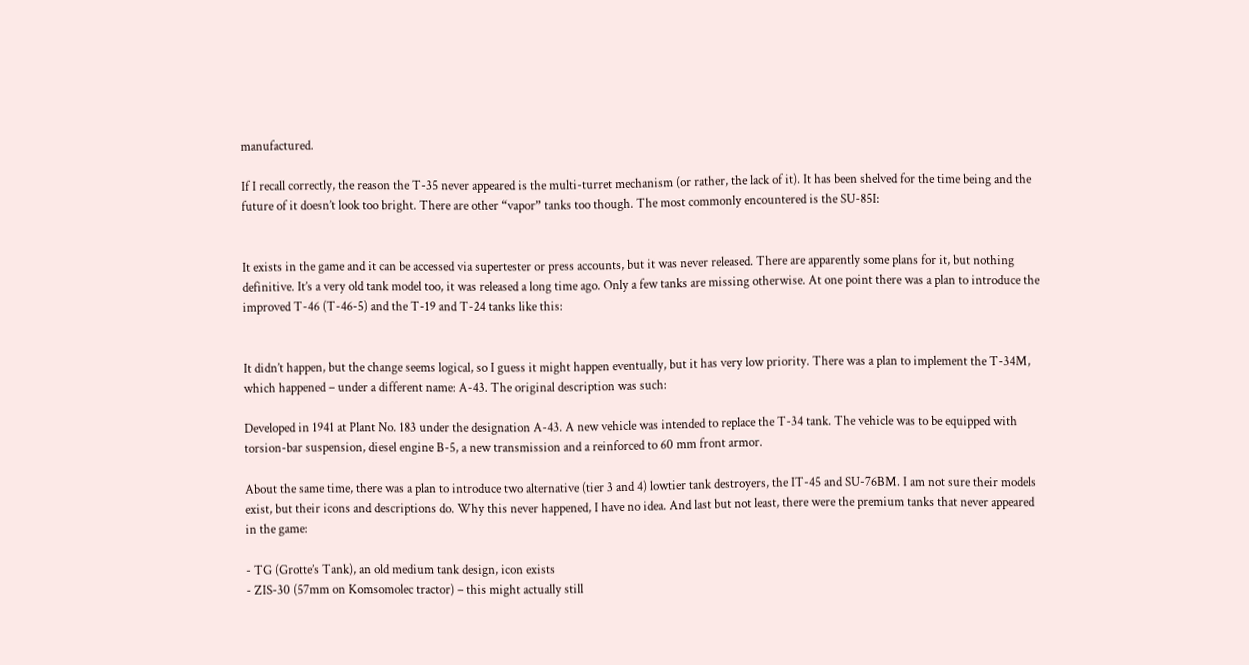manufactured.

If I recall correctly, the reason the T-35 never appeared is the multi-turret mechanism (or rather, the lack of it). It has been shelved for the time being and the future of it doesn’t look too bright. There are other “vapor” tanks too though. The most commonly encountered is the SU-85I:


It exists in the game and it can be accessed via supertester or press accounts, but it was never released. There are apparently some plans for it, but nothing definitive. It’s a very old tank model too, it was released a long time ago. Only a few tanks are missing otherwise. At one point there was a plan to introduce the improved T-46 (T-46-5) and the T-19 and T-24 tanks like this:


It didn’t happen, but the change seems logical, so I guess it might happen eventually, but it has very low priority. There was a plan to implement the T-34M, which happened – under a different name: A-43. The original description was such:

Developed in 1941 at Plant No. 183 under the designation A-43. A new vehicle was intended to replace the T-34 tank. The vehicle was to be equipped with torsion-bar suspension, diesel engine B-5, a new transmission and a reinforced to 60 mm front armor.

About the same time, there was a plan to introduce two alternative (tier 3 and 4) lowtier tank destroyers, the IT-45 and SU-76BM. I am not sure their models exist, but their icons and descriptions do. Why this never happened, I have no idea. And last but not least, there were the premium tanks that never appeared in the game:

- TG (Grotte’s Tank), an old medium tank design, icon exists
- ZIS-30 (57mm on Komsomolec tractor) – this might actually still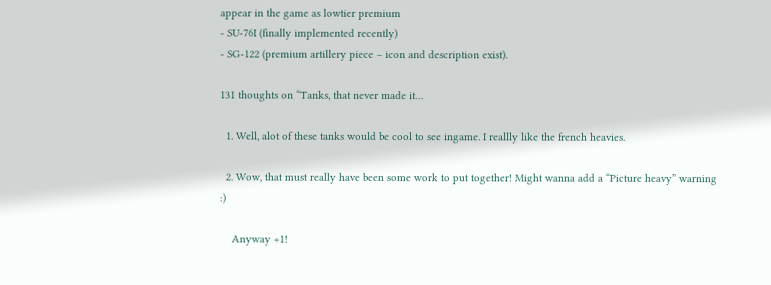appear in the game as lowtier premium
- SU-76I (finally implemented recently)
- SG-122 (premium artillery piece – icon and description exist).

131 thoughts on “Tanks, that never made it…

  1. Well, alot of these tanks would be cool to see ingame. I reallly like the french heavies.

  2. Wow, that must really have been some work to put together! Might wanna add a “Picture heavy” warning :)

    Anyway +1!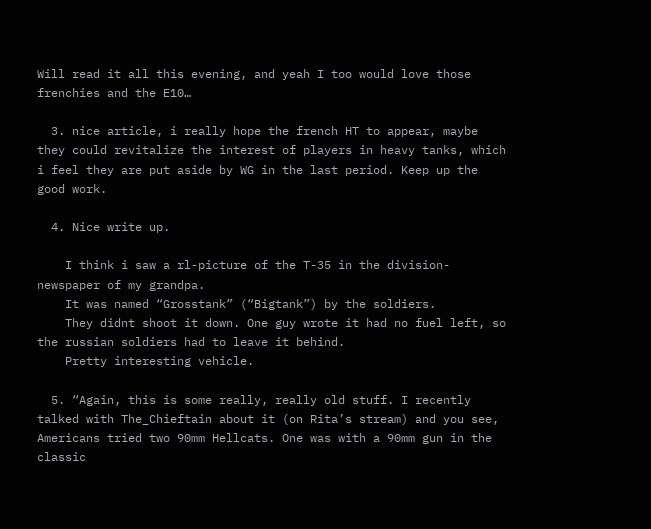Will read it all this evening, and yeah I too would love those frenchies and the E10…

  3. nice article, i really hope the french HT to appear, maybe they could revitalize the interest of players in heavy tanks, which i feel they are put aside by WG in the last period. Keep up the good work.

  4. Nice write up.

    I think i saw a rl-picture of the T-35 in the division-newspaper of my grandpa.
    It was named “Grosstank” (“Bigtank”) by the soldiers.
    They didnt shoot it down. One guy wrote it had no fuel left, so the russian soldiers had to leave it behind.
    Pretty interesting vehicle.

  5. “Again, this is some really, really old stuff. I recently talked with The_Chieftain about it (on Rita’s stream) and you see, Americans tried two 90mm Hellcats. One was with a 90mm gun in the classic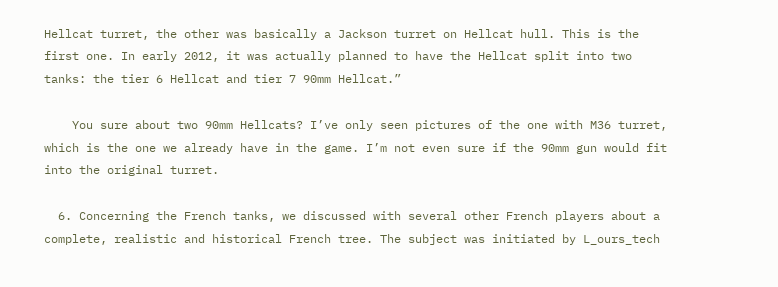Hellcat turret, the other was basically a Jackson turret on Hellcat hull. This is the first one. In early 2012, it was actually planned to have the Hellcat split into two tanks: the tier 6 Hellcat and tier 7 90mm Hellcat.”

    You sure about two 90mm Hellcats? I’ve only seen pictures of the one with M36 turret, which is the one we already have in the game. I’m not even sure if the 90mm gun would fit into the original turret.

  6. Concerning the French tanks, we discussed with several other French players about a complete, realistic and historical French tree. The subject was initiated by L_ours_tech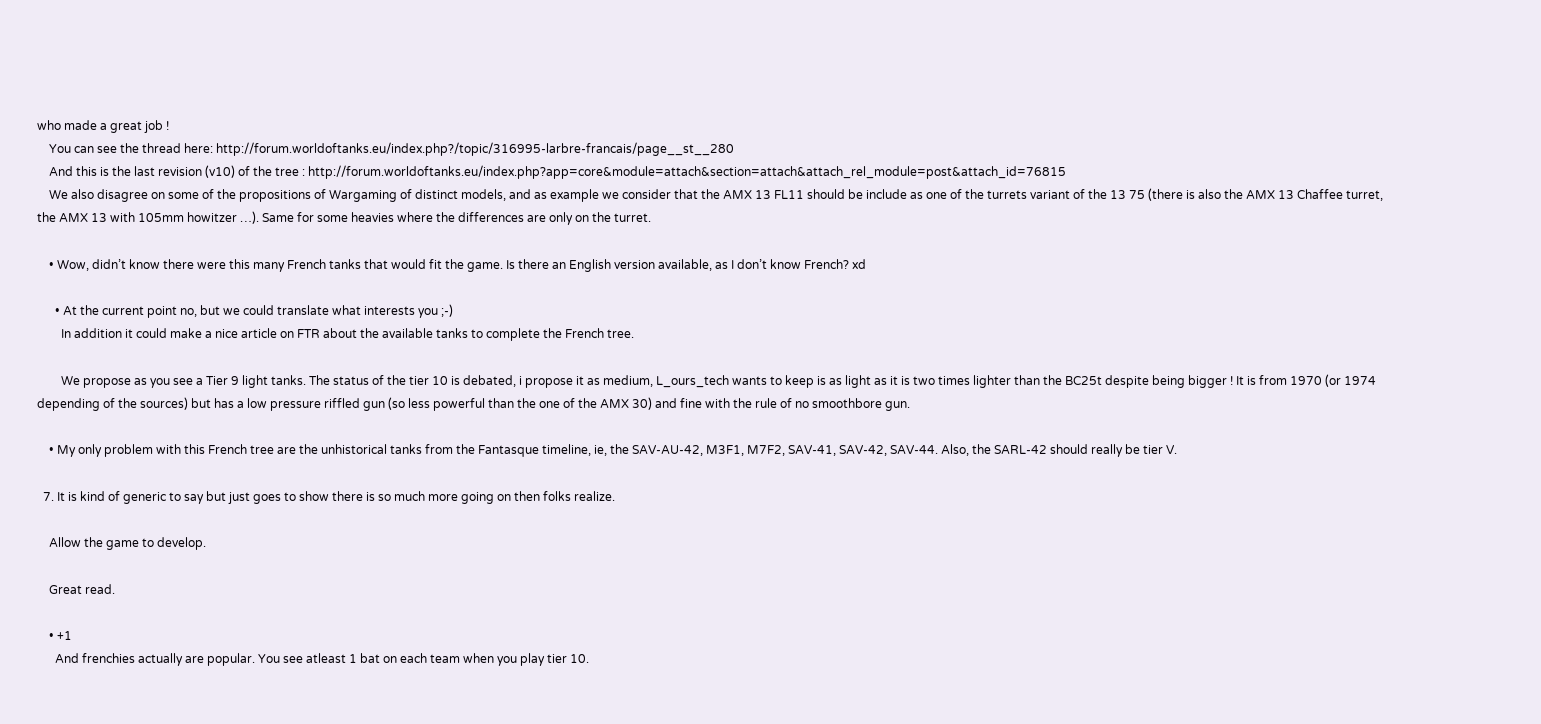who made a great job !
    You can see the thread here: http://forum.worldoftanks.eu/index.php?/topic/316995-larbre-francais/page__st__280
    And this is the last revision (v10) of the tree : http://forum.worldoftanks.eu/index.php?app=core&module=attach&section=attach&attach_rel_module=post&attach_id=76815
    We also disagree on some of the propositions of Wargaming of distinct models, and as example we consider that the AMX 13 FL11 should be include as one of the turrets variant of the 13 75 (there is also the AMX 13 Chaffee turret, the AMX 13 with 105mm howitzer …). Same for some heavies where the differences are only on the turret.

    • Wow, didn’t know there were this many French tanks that would fit the game. Is there an English version available, as I don’t know French? xd

      • At the current point no, but we could translate what interests you ;-)
        In addition it could make a nice article on FTR about the available tanks to complete the French tree.

        We propose as you see a Tier 9 light tanks. The status of the tier 10 is debated, i propose it as medium, L_ours_tech wants to keep is as light as it is two times lighter than the BC25t despite being bigger ! It is from 1970 (or 1974 depending of the sources) but has a low pressure riffled gun (so less powerful than the one of the AMX 30) and fine with the rule of no smoothbore gun.

    • My only problem with this French tree are the unhistorical tanks from the Fantasque timeline, ie, the SAV-AU-42, M3F1, M7F2, SAV-41, SAV-42, SAV-44. Also, the SARL-42 should really be tier V.

  7. It is kind of generic to say but just goes to show there is so much more going on then folks realize.

    Allow the game to develop.

    Great read.

    • +1
      And frenchies actually are popular. You see atleast 1 bat on each team when you play tier 10.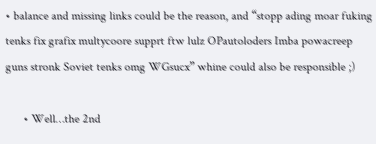• balance and missing links could be the reason, and “stopp ading moar fuking tenks fix grafix multycoore supprt ftw lulz OPautoloders Imba powacreep guns stronk Soviet tenks omg WGsucx” whine could also be responsible ;)

      • Well…the 2nd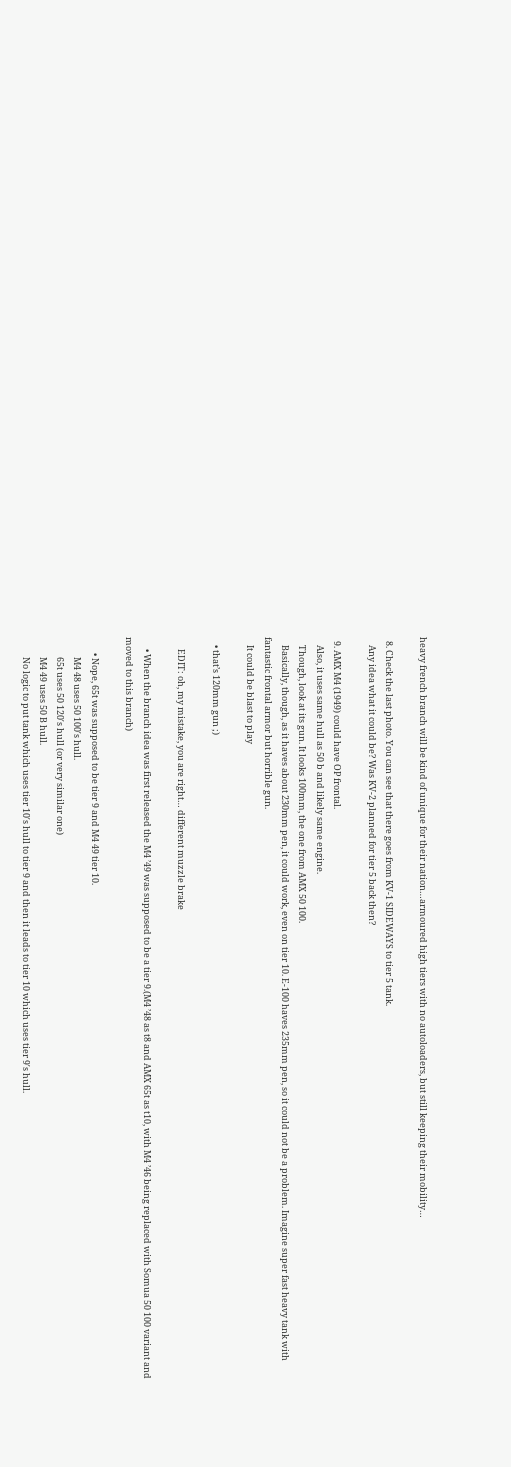heavy french branch will be kind of unique for their nation…armoured high tiers with no autoloaders, but still keeping their mobility…

  8. Check the last photo. You can see that there goes from KV-1 SIDEWAYS to tier 5 tank.
    Any idea what it could be? Was KV-2 planned for tier 5 back then?

  9. AMX M4 (1949) could have OP frontal.
    Also, it uses same hull as 50 b and likely same engine.
    Though, look at its gun. It looks 100mm, the one from AMX 50 100.
    Basically, though, as it haves about 230mm pen, it could work, even on tier 10. E-100 haves 235mm pen, so it could not be a problem. Imagine super fast heavy tank with fantastic frontal armor but horrible gun.
    It could be blast to play

    • that’s 120mm gun ;)

      EDIT: oh, my mistake, you are right… different muzzle brake

      • When the branch idea was first released the M4 ’49 was supposed to be a tier 9.(M4 ’48 as t8 and AMX 65t as t10, with M4 ’46 being replaced with Somua 50 100 variant and moved to this branch)

        • Nope, 65t was supposed to be tier 9 and M4 49 tier 10.
          M4 48 uses 50 100′s hull.
          65t uses 50 120′s hull (or very similar one)
          M4 49 uses 50 B hull.
          No logic to put tank which uses tier 10′s hull to tier 9 and then it leads to tier 10 which uses tier 9′s hull.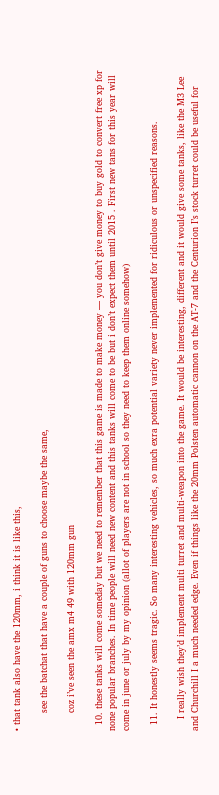• that tank also have the 120mm, i think it is like this,

      see the batchat that have a couple of guns to choose maybe the same,

      coz i’ve seen the amx m4 49 with 120mm gun

  10. these tanks will come someday but we need to remember that this game is made to make money — you don’t give money to buy gold to convert free xp for none popular branches. In time people will need new content and this tanks will come to be but i don’t expect them until 2015 . First new tans for this year will come in june or july by my opinion (allot of players are not in school so they need to keep them online somehow)

  11. It honestly seems tragic. So many interesting vehicles, so much exra potential variety never implemented for ridiculous or unspecified reasons.

    I really wish they’d implement multi turret and multi-weapon into the game. It would be interesting, different and it would give some tanks, like the M3 Lee and Churchill I a much needed edge. Even if things like the 20mm Polsten automatic cannon on the AT-7 and the Centurion I’s stock turret could be useful for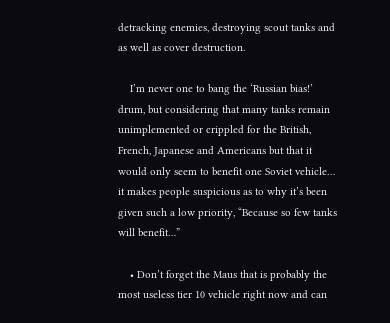detracking enemies, destroying scout tanks and as well as cover destruction.

    I’m never one to bang the ‘Russian bias!’ drum, but considering that many tanks remain unimplemented or crippled for the British, French, Japanese and Americans but that it would only seem to benefit one Soviet vehicle… it makes people suspicious as to why it’s been given such a low priority, “Because so few tanks will benefit…”

    • Don’t forget the Maus that is probably the most useless tier 10 vehicle right now and can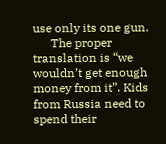use only its one gun.
      The proper translation is “we wouldn’t get enough money from it”. Kids from Russia need to spend their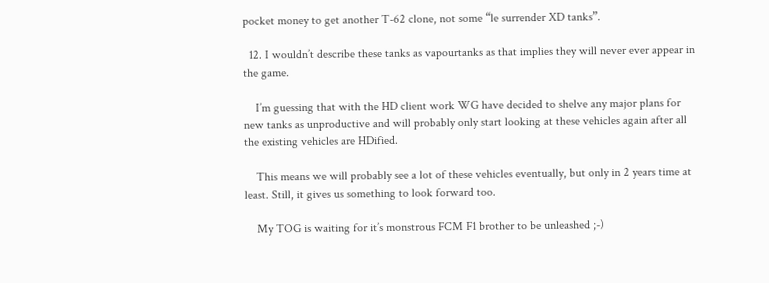pocket money to get another T-62 clone, not some “le surrender XD tanks”.

  12. I wouldn’t describe these tanks as vapourtanks as that implies they will never ever appear in the game.

    I’m guessing that with the HD client work WG have decided to shelve any major plans for new tanks as unproductive and will probably only start looking at these vehicles again after all the existing vehicles are HDified.

    This means we will probably see a lot of these vehicles eventually, but only in 2 years time at least. Still, it gives us something to look forward too.

    My TOG is waiting for it’s monstrous FCM F1 brother to be unleashed ;-)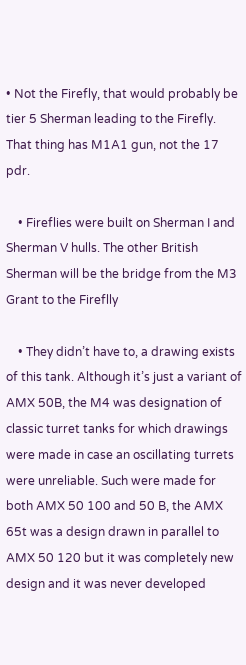• Not the Firefly, that would probably be tier 5 Sherman leading to the Firefly. That thing has M1A1 gun, not the 17 pdr.

    • Fireflies were built on Sherman I and Sherman V hulls. The other British Sherman will be the bridge from the M3 Grant to the Fireflly

    • They didn’t have to, a drawing exists of this tank. Although it’s just a variant of AMX 50B, the M4 was designation of classic turret tanks for which drawings were made in case an oscillating turrets were unreliable. Such were made for both AMX 50 100 and 50 B, the AMX 65t was a design drawn in parallel to AMX 50 120 but it was completely new design and it was never developed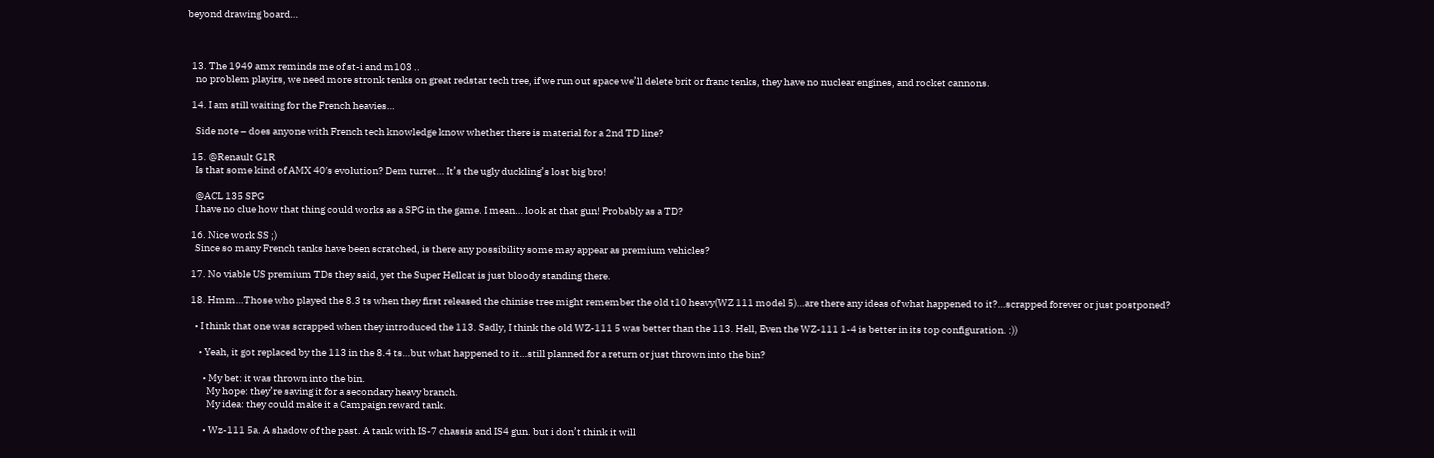beyond drawing board…



  13. The 1949 amx reminds me of st-i and m103 ..
    no problem playirs, we need more stronk tenks on great redstar tech tree, if we run out space we’ll delete brit or franc tenks, they have no nuclear engines, and rocket cannons.

  14. I am still waiting for the French heavies…

    Side note – does anyone with French tech knowledge know whether there is material for a 2nd TD line?

  15. @Renault G1R
    Is that some kind of AMX 40′s evolution? Dem turret… It’s the ugly duckling’s lost big bro!

    @ACL 135 SPG
    I have no clue how that thing could works as a SPG in the game. I mean… look at that gun! Probably as a TD?

  16. Nice work SS ;)
    Since so many French tanks have been scratched, is there any possibility some may appear as premium vehicles?

  17. No viable US premium TDs they said, yet the Super Hellcat is just bloody standing there.

  18. Hmm…Those who played the 8.3 ts when they first released the chinise tree might remember the old t10 heavy(WZ 111 model 5)…are there any ideas of what happened to it?…scrapped forever or just postponed?

    • I think that one was scrapped when they introduced the 113. Sadly, I think the old WZ-111 5 was better than the 113. Hell, Even the WZ-111 1-4 is better in its top configuration. :))

      • Yeah, it got replaced by the 113 in the 8.4 ts…but what happened to it…still planned for a return or just thrown into the bin?

        • My bet: it was thrown into the bin.
          My hope: they’re saving it for a secondary heavy branch.
          My idea: they could make it a Campaign reward tank.

        • Wz-111 5a. A shadow of the past. A tank with IS-7 chassis and IS4 gun. but i don’t think it will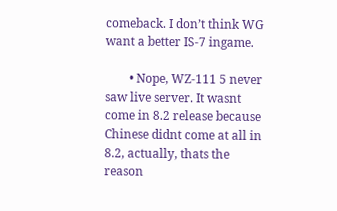comeback. I don’t think WG want a better IS-7 ingame.

        • Nope, WZ-111 5 never saw live server. It wasnt come in 8.2 release because Chinese didnt come at all in 8.2, actually, thats the reason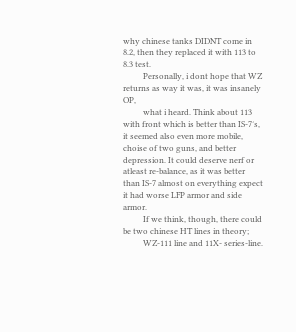why chinese tanks DIDNT come in 8.2, then they replaced it with 113 to 8.3 test.
          Personally, i dont hope that WZ returns as way it was, it was insanely OP,
          what i heard. Think about 113 with front which is better than IS-7′s, it seemed also even more mobile, choise of two guns, and better depression. It could deserve nerf or atleast re-balance, as it was better than IS-7 almost on everything expect it had worse LFP armor and side armor.
          If we think, though, there could be two chinese HT lines in theory;
          WZ-111 line and 11X- series-line.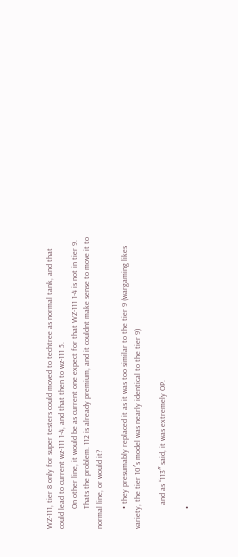WZ-111, tier 8 only for super testers could moved to techtree as normal tank, and that could lead to current wz-111 1-4, and that then to wz-111 5.
          On other line, it would be as current one expect for that WZ-111 1-4 is not in tier 9.
          Thats the problem. 112 is already premium, and it couldnt make sense to move it to normal line, or would it?

          • they presumably replaced it as it was too similar to the tier 9 (wargaming likes variety, the tier 10′s model was nearly identical to the tier 9)

            and as “113″ said, it was extremely OP.

          •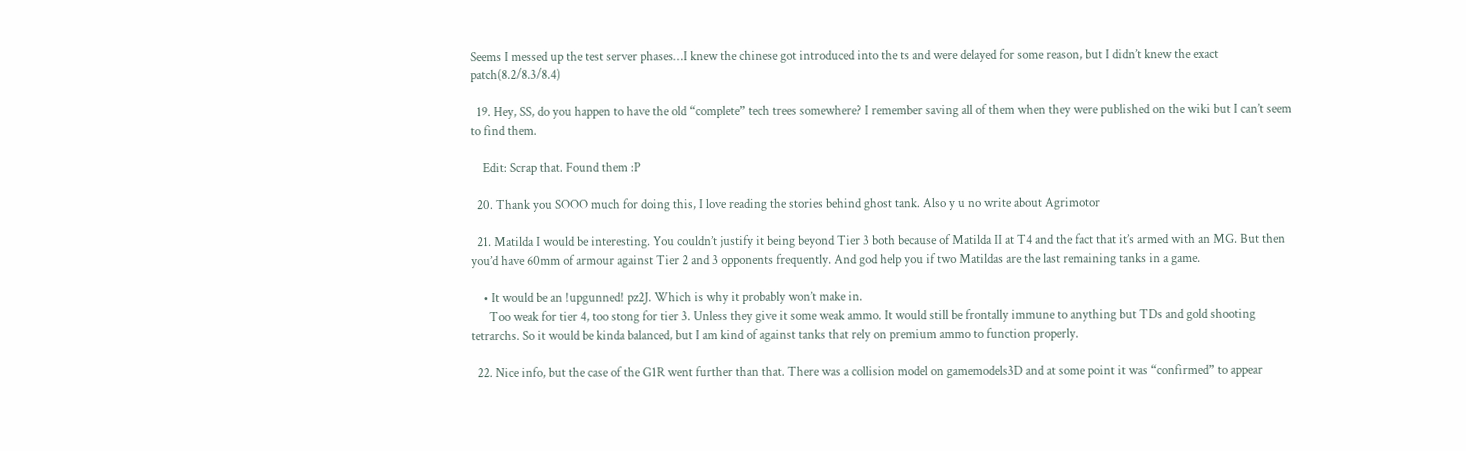Seems I messed up the test server phases…I knew the chinese got introduced into the ts and were delayed for some reason, but I didn’t knew the exact patch(8.2/8.3/8.4)

  19. Hey, SS, do you happen to have the old “complete” tech trees somewhere? I remember saving all of them when they were published on the wiki but I can’t seem to find them.

    Edit: Scrap that. Found them :P

  20. Thank you SOOO much for doing this, I love reading the stories behind ghost tank. Also y u no write about Agrimotor

  21. Matilda I would be interesting. You couldn’t justify it being beyond Tier 3 both because of Matilda II at T4 and the fact that it’s armed with an MG. But then you’d have 60mm of armour against Tier 2 and 3 opponents frequently. And god help you if two Matildas are the last remaining tanks in a game.

    • It would be an !upgunned! pz2J. Which is why it probably won’t make in.
      Too weak for tier 4, too stong for tier 3. Unless they give it some weak ammo. It would still be frontally immune to anything but TDs and gold shooting tetrarchs. So it would be kinda balanced, but I am kind of against tanks that rely on premium ammo to function properly.

  22. Nice info, but the case of the G1R went further than that. There was a collision model on gamemodels3D and at some point it was “confirmed” to appear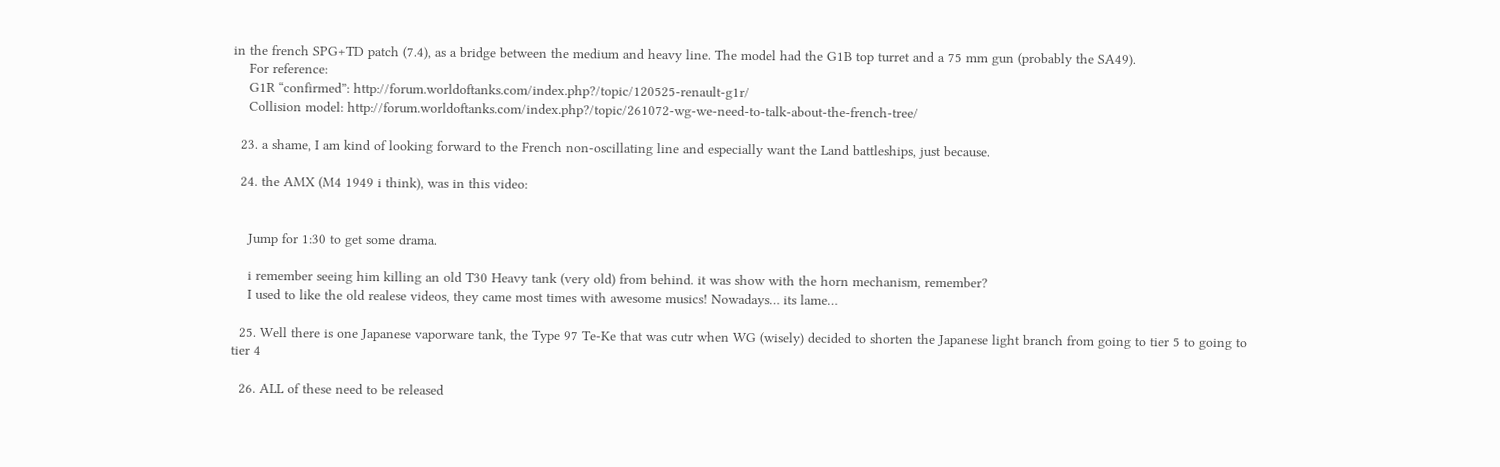in the french SPG+TD patch (7.4), as a bridge between the medium and heavy line. The model had the G1B top turret and a 75 mm gun (probably the SA49).
    For reference:
    G1R “confirmed”: http://forum.worldoftanks.com/index.php?/topic/120525-renault-g1r/
    Collision model: http://forum.worldoftanks.com/index.php?/topic/261072-wg-we-need-to-talk-about-the-french-tree/

  23. a shame, I am kind of looking forward to the French non-oscillating line and especially want the Land battleships, just because.

  24. the AMX (M4 1949 i think), was in this video:


    Jump for 1:30 to get some drama.

    i remember seeing him killing an old T30 Heavy tank (very old) from behind. it was show with the horn mechanism, remember?
    I used to like the old realese videos, they came most times with awesome musics! Nowadays… its lame…

  25. Well there is one Japanese vaporware tank, the Type 97 Te-Ke that was cutr when WG (wisely) decided to shorten the Japanese light branch from going to tier 5 to going to tier 4

  26. ALL of these need to be released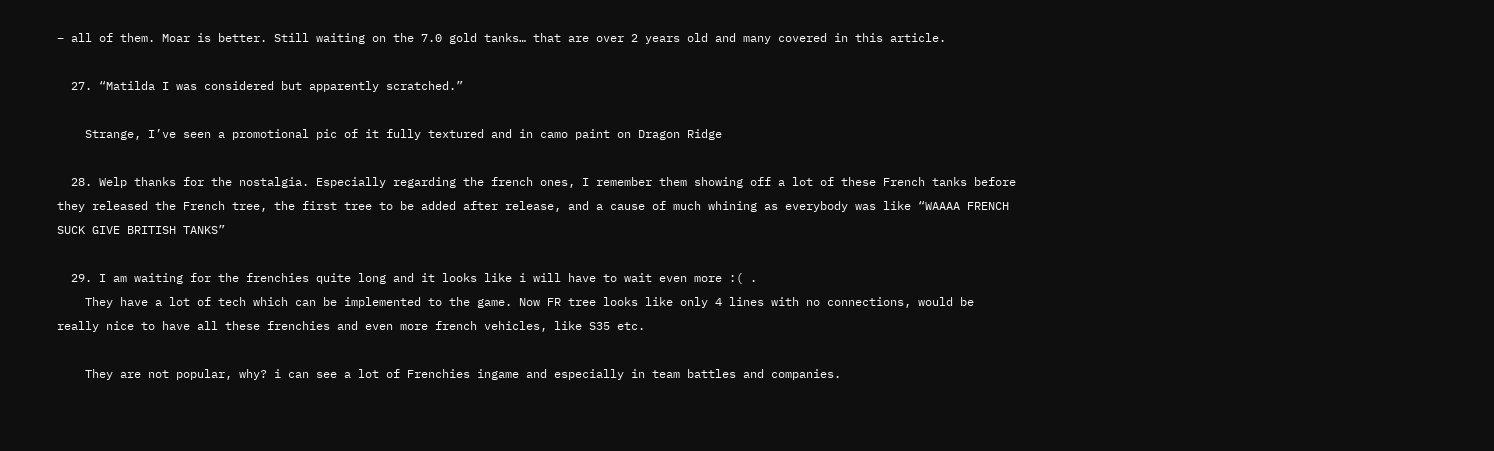– all of them. Moar is better. Still waiting on the 7.0 gold tanks… that are over 2 years old and many covered in this article.

  27. “Matilda I was considered but apparently scratched.”

    Strange, I’ve seen a promotional pic of it fully textured and in camo paint on Dragon Ridge

  28. Welp thanks for the nostalgia. Especially regarding the french ones, I remember them showing off a lot of these French tanks before they released the French tree, the first tree to be added after release, and a cause of much whining as everybody was like “WAAAA FRENCH SUCK GIVE BRITISH TANKS”

  29. I am waiting for the frenchies quite long and it looks like i will have to wait even more :( .
    They have a lot of tech which can be implemented to the game. Now FR tree looks like only 4 lines with no connections, would be really nice to have all these frenchies and even more french vehicles, like S35 etc.

    They are not popular, why? i can see a lot of Frenchies ingame and especially in team battles and companies.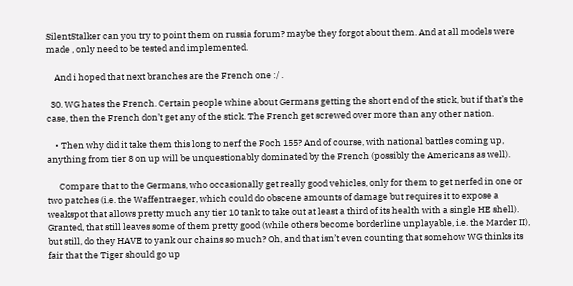SilentStalker can you try to point them on russia forum? maybe they forgot about them. And at all models were made , only need to be tested and implemented.

    And i hoped that next branches are the French one :/ .

  30. WG hates the French. Certain people whine about Germans getting the short end of the stick, but if that’s the case, then the French don’t get any of the stick. The French get screwed over more than any other nation.

    • Then why did it take them this long to nerf the Foch 155? And of course, with national battles coming up, anything from tier 8 on up will be unquestionably dominated by the French (possibly the Americans as well).

      Compare that to the Germans, who occasionally get really good vehicles, only for them to get nerfed in one or two patches (i.e. the Waffentraeger, which could do obscene amounts of damage but requires it to expose a weakspot that allows pretty much any tier 10 tank to take out at least a third of its health with a single HE shell). Granted, that still leaves some of them pretty good (while others become borderline unplayable, i.e. the Marder II), but still, do they HAVE to yank our chains so much? Oh, and that isn’t even counting that somehow WG thinks its fair that the Tiger should go up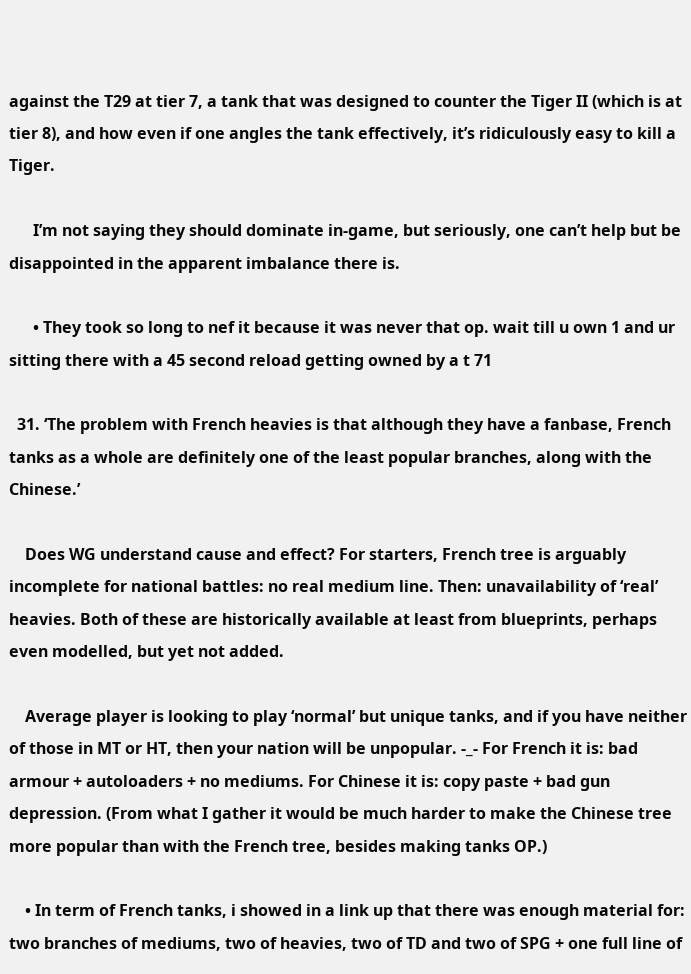against the T29 at tier 7, a tank that was designed to counter the Tiger II (which is at tier 8), and how even if one angles the tank effectively, it’s ridiculously easy to kill a Tiger.

      I’m not saying they should dominate in-game, but seriously, one can’t help but be disappointed in the apparent imbalance there is.

      • They took so long to nef it because it was never that op. wait till u own 1 and ur sitting there with a 45 second reload getting owned by a t 71

  31. ‘The problem with French heavies is that although they have a fanbase, French tanks as a whole are definitely one of the least popular branches, along with the Chinese.’

    Does WG understand cause and effect? For starters, French tree is arguably incomplete for national battles: no real medium line. Then: unavailability of ‘real’ heavies. Both of these are historically available at least from blueprints, perhaps even modelled, but yet not added.

    Average player is looking to play ‘normal’ but unique tanks, and if you have neither of those in MT or HT, then your nation will be unpopular. -_- For French it is: bad armour + autoloaders + no mediums. For Chinese it is: copy paste + bad gun depression. (From what I gather it would be much harder to make the Chinese tree more popular than with the French tree, besides making tanks OP.)

    • In term of French tanks, i showed in a link up that there was enough material for: two branches of mediums, two of heavies, two of TD and two of SPG + one full line of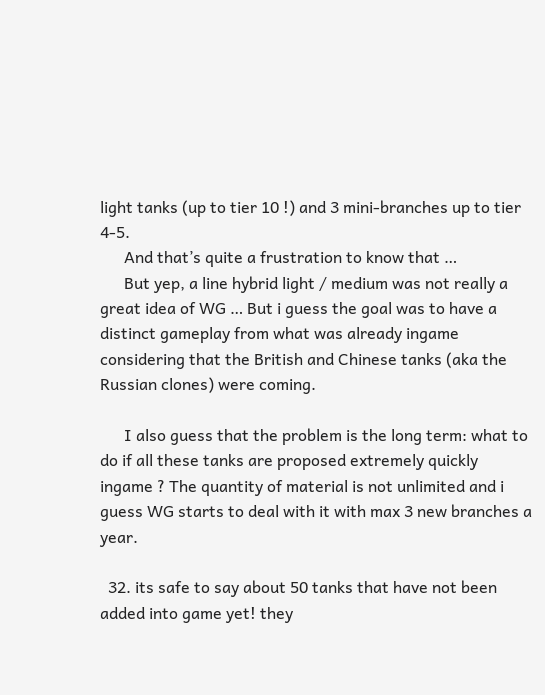light tanks (up to tier 10 !) and 3 mini-branches up to tier 4-5.
      And that’s quite a frustration to know that …
      But yep, a line hybrid light / medium was not really a great idea of WG … But i guess the goal was to have a distinct gameplay from what was already ingame considering that the British and Chinese tanks (aka the Russian clones) were coming.

      I also guess that the problem is the long term: what to do if all these tanks are proposed extremely quickly ingame ? The quantity of material is not unlimited and i guess WG starts to deal with it with max 3 new branches a year.

  32. its safe to say about 50 tanks that have not been added into game yet! they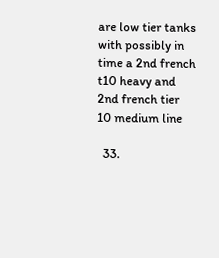are low tier tanks with possibly in time a 2nd french t10 heavy and 2nd french tier 10 medium line

  33.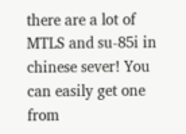there are a lot of MTLS and su-85i in chinese sever! You can easily get one from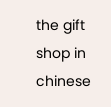the gift shop in chinese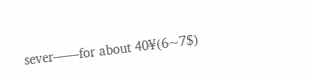sever——for about 40¥(6~7$)